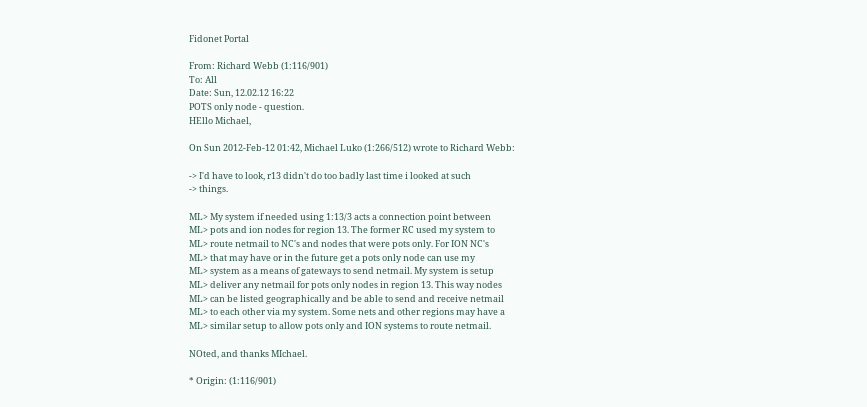Fidonet Portal

From: Richard Webb (1:116/901)
To: All
Date: Sun, 12.02.12 16:22
POTS only node - question.
HEllo Michael,

On Sun 2012-Feb-12 01:42, Michael Luko (1:266/512) wrote to Richard Webb:

-> I'd have to look, r13 didn't do too badly last time i looked at such
-> things.

ML> My system if needed using 1:13/3 acts a connection point between
ML> pots and ion nodes for region 13. The former RC used my system to
ML> route netmail to NC's and nodes that were pots only. For ION NC's
ML> that may have or in the future get a pots only node can use my
ML> system as a means of gateways to send netmail. My system is setup
ML> deliver any netmail for pots only nodes in region 13. This way nodes
ML> can be listed geographically and be able to send and receive netmail
ML> to each other via my system. Some nets and other regions may have a
ML> similar setup to allow pots only and ION systems to route netmail.

NOted, and thanks MIchael.

* Origin: (1:116/901)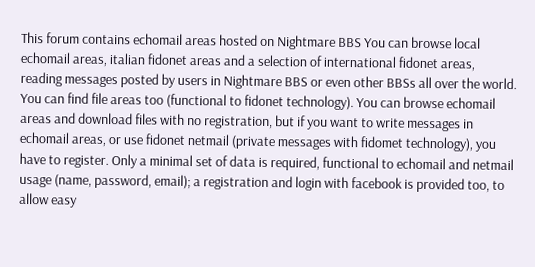This forum contains echomail areas hosted on Nightmare BBS You can browse local echomail areas, italian fidonet areas and a selection of international fidonet areas, reading messages posted by users in Nightmare BBS or even other BBSs all over the world. You can find file areas too (functional to fidonet technology). You can browse echomail areas and download files with no registration, but if you want to write messages in echomail areas, or use fidonet netmail (private messages with fidomet technology), you have to register. Only a minimal set of data is required, functional to echomail and netmail usage (name, password, email); a registration and login with facebook is provided too, to allow easy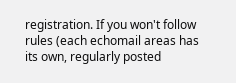registration. If you won't follow rules (each echomail areas has its own, regularly posted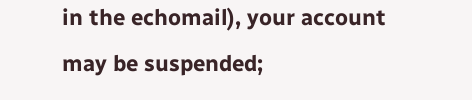in the echomail), your account may be suspended;